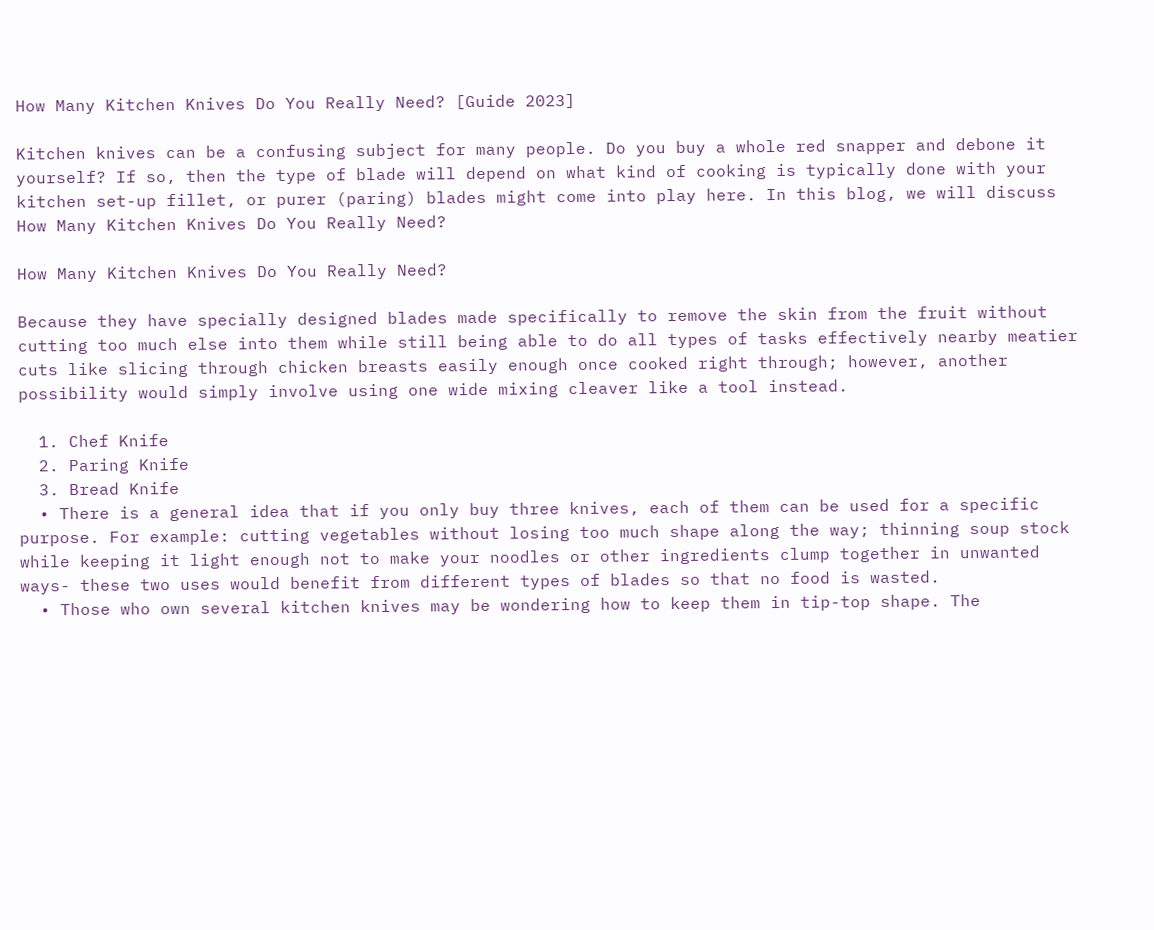How Many Kitchen Knives Do You Really Need? [Guide 2023]

Kitchen knives can be a confusing subject for many people. Do you buy a whole red snapper and debone it yourself? If so, then the type of blade will depend on what kind of cooking is typically done with your kitchen set-up fillet, or purer (paring) blades might come into play here. In this blog, we will discuss How Many Kitchen Knives Do You Really Need?

How Many Kitchen Knives Do You Really Need?

Because they have specially designed blades made specifically to remove the skin from the fruit without cutting too much else into them while still being able to do all types of tasks effectively nearby meatier cuts like slicing through chicken breasts easily enough once cooked right through; however, another possibility would simply involve using one wide mixing cleaver like a tool instead.

  1. Chef Knife
  2. Paring Knife
  3. Bread Knife
  • There is a general idea that if you only buy three knives, each of them can be used for a specific purpose. For example: cutting vegetables without losing too much shape along the way; thinning soup stock while keeping it light enough not to make your noodles or other ingredients clump together in unwanted ways- these two uses would benefit from different types of blades so that no food is wasted.
  • Those who own several kitchen knives may be wondering how to keep them in tip-top shape. The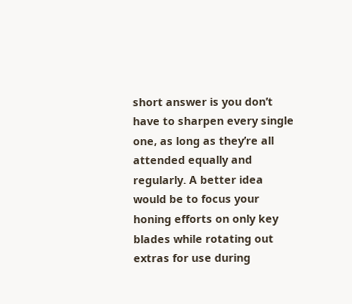short answer is you don’t have to sharpen every single one, as long as they’re all attended equally and regularly. A better idea would be to focus your honing efforts on only key blades while rotating out extras for use during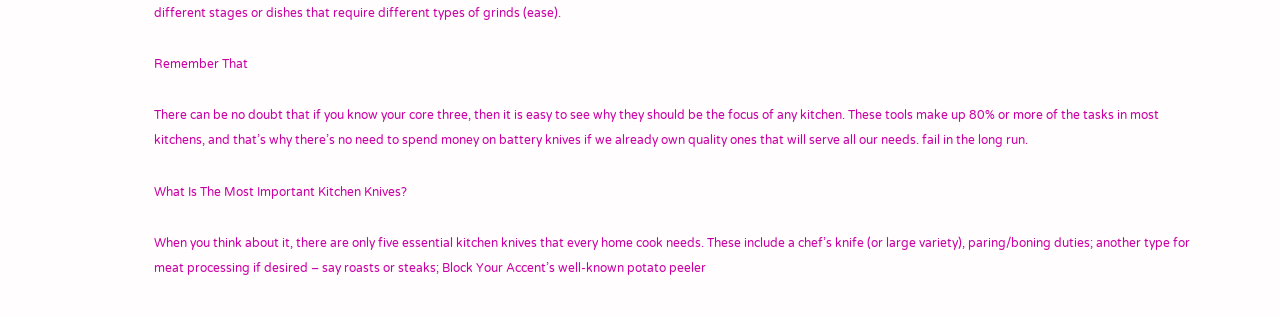different stages or dishes that require different types of grinds (ease).

Remember That

There can be no doubt that if you know your core three, then it is easy to see why they should be the focus of any kitchen. These tools make up 80% or more of the tasks in most kitchens, and that’s why there’s no need to spend money on battery knives if we already own quality ones that will serve all our needs. fail in the long run.

What Is The Most Important Kitchen Knives?

When you think about it, there are only five essential kitchen knives that every home cook needs. These include a chef’s knife (or large variety), paring/boning duties; another type for meat processing if desired – say roasts or steaks; Block Your Accent’s well-known potato peeler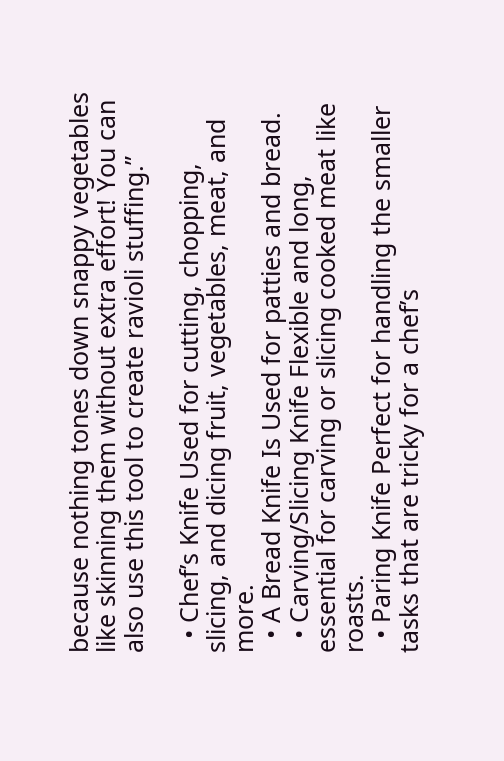because nothing tones down snappy vegetables like skinning them without extra effort! You can also use this tool to create ravioli stuffing.”

  • Chef’s Knife Used for cutting, chopping, slicing, and dicing fruit, vegetables, meat, and more.
  • A Bread Knife Is Used for patties and bread.
  • Carving/Slicing Knife Flexible and long, essential for carving or slicing cooked meat like roasts.
  • Paring Knife Perfect for handling the smaller tasks that are tricky for a chef’s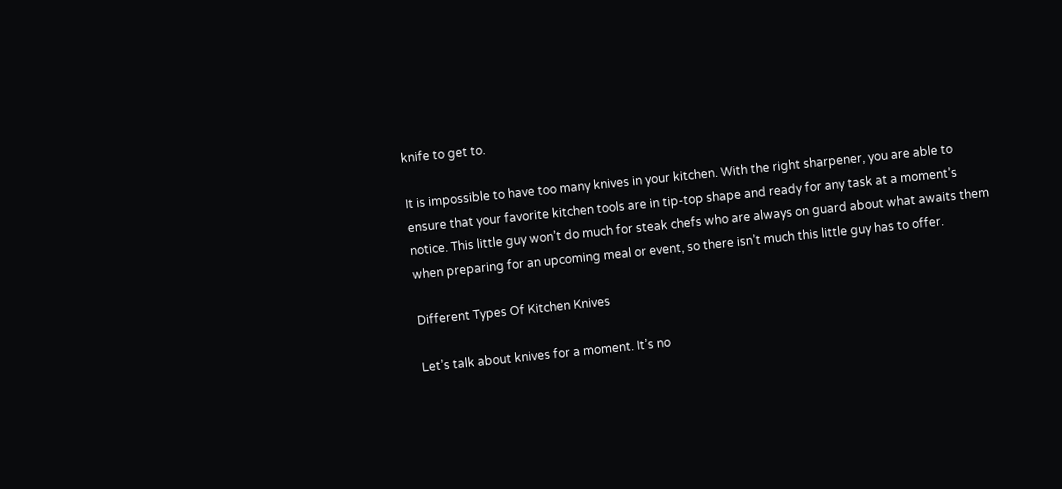knife to get to.

It is impossible to have too many knives in your kitchen. With the right sharpener, you are able to ensure that your favorite kitchen tools are in tip-top shape and ready for any task at a moment’s notice. This little guy won’t do much for steak chefs who are always on guard about what awaits them when preparing for an upcoming meal or event, so there isn’t much this little guy has to offer.

Different Types Of Kitchen Knives

Let’s talk about knives for a moment. It’s no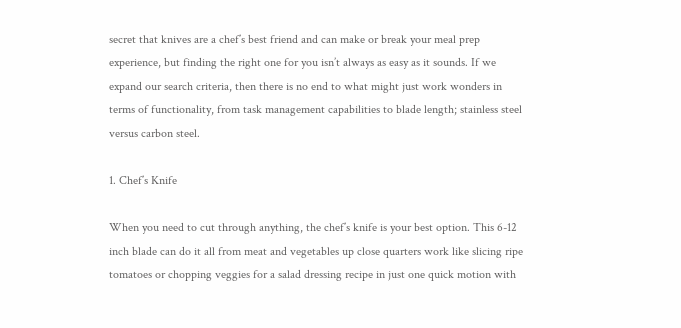secret that knives are a chef’s best friend and can make or break your meal prep experience, but finding the right one for you isn’t always as easy as it sounds. If we expand our search criteria, then there is no end to what might just work wonders in terms of functionality, from task management capabilities to blade length; stainless steel versus carbon steel.

1. Chef’s Knife

When you need to cut through anything, the chef’s knife is your best option. This 6-12 inch blade can do it all from meat and vegetables up close quarters work like slicing ripe tomatoes or chopping veggies for a salad dressing recipe in just one quick motion with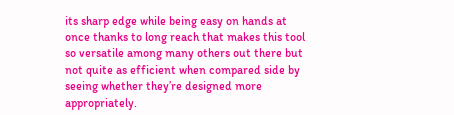its sharp edge while being easy on hands at once thanks to long reach that makes this tool so versatile among many others out there but not quite as efficient when compared side by seeing whether they’re designed more appropriately.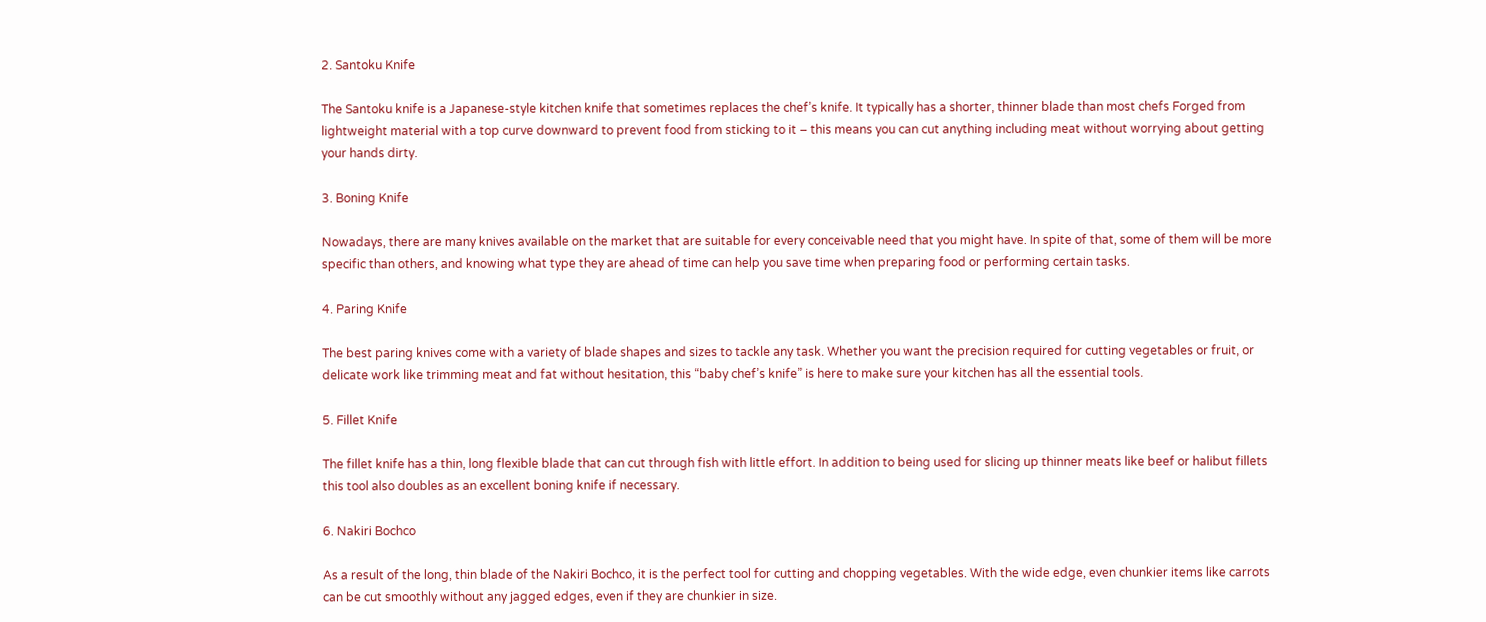2. Santoku Knife

The Santoku knife is a Japanese-style kitchen knife that sometimes replaces the chef’s knife. It typically has a shorter, thinner blade than most chefs Forged from lightweight material with a top curve downward to prevent food from sticking to it – this means you can cut anything including meat without worrying about getting your hands dirty.

3. Boning Knife

Nowadays, there are many knives available on the market that are suitable for every conceivable need that you might have. In spite of that, some of them will be more specific than others, and knowing what type they are ahead of time can help you save time when preparing food or performing certain tasks.

4. Paring Knife

The best paring knives come with a variety of blade shapes and sizes to tackle any task. Whether you want the precision required for cutting vegetables or fruit, or delicate work like trimming meat and fat without hesitation, this “baby chef’s knife” is here to make sure your kitchen has all the essential tools.

5. Fillet Knife

The fillet knife has a thin, long flexible blade that can cut through fish with little effort. In addition to being used for slicing up thinner meats like beef or halibut fillets this tool also doubles as an excellent boning knife if necessary.

6. Nakiri Bochco

As a result of the long, thin blade of the Nakiri Bochco, it is the perfect tool for cutting and chopping vegetables. With the wide edge, even chunkier items like carrots can be cut smoothly without any jagged edges, even if they are chunkier in size.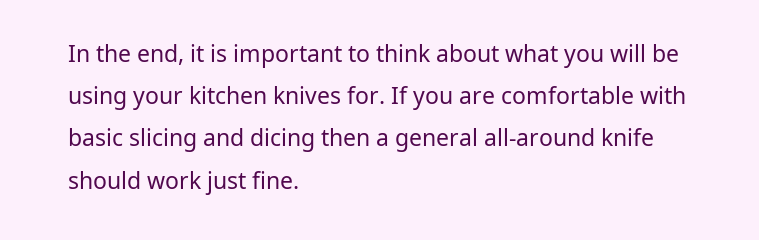In the end, it is important to think about what you will be using your kitchen knives for. If you are comfortable with basic slicing and dicing then a general all-around knife should work just fine.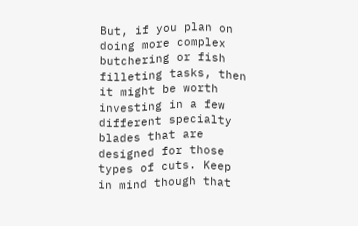But, if you plan on doing more complex butchering or fish filleting tasks, then it might be worth investing in a few different specialty blades that are designed for those types of cuts. Keep in mind though that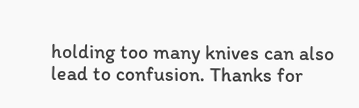holding too many knives can also lead to confusion. Thanks for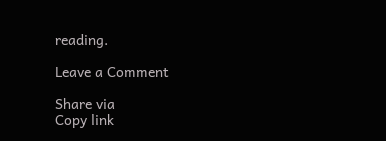reading.

Leave a Comment

Share via
Copy link